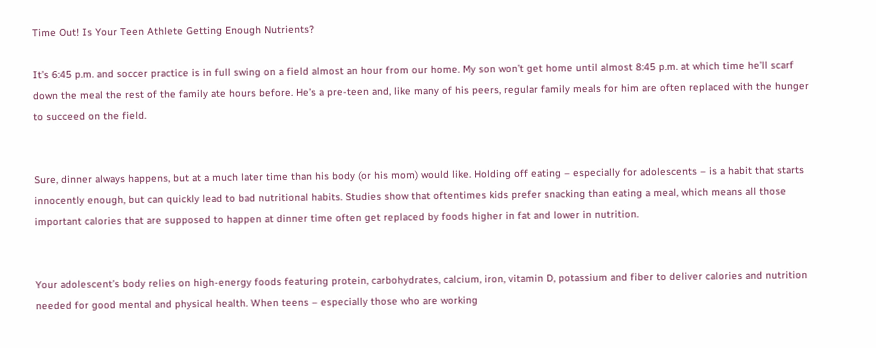Time Out! Is Your Teen Athlete Getting Enough Nutrients?

It’s 6:45 p.m. and soccer practice is in full swing on a field almost an hour from our home. My son won’t get home until almost 8:45 p.m. at which time he’ll scarf down the meal the rest of the family ate hours before. He’s a pre-teen and, like many of his peers, regular family meals for him are often replaced with the hunger to succeed on the field.


Sure, dinner always happens, but at a much later time than his body (or his mom) would like. Holding off eating – especially for adolescents – is a habit that starts innocently enough, but can quickly lead to bad nutritional habits. Studies show that oftentimes kids prefer snacking than eating a meal, which means all those important calories that are supposed to happen at dinner time often get replaced by foods higher in fat and lower in nutrition.


Your adolescent’s body relies on high-energy foods featuring protein, carbohydrates, calcium, iron, vitamin D, potassium and fiber to deliver calories and nutrition needed for good mental and physical health. When teens – especially those who are working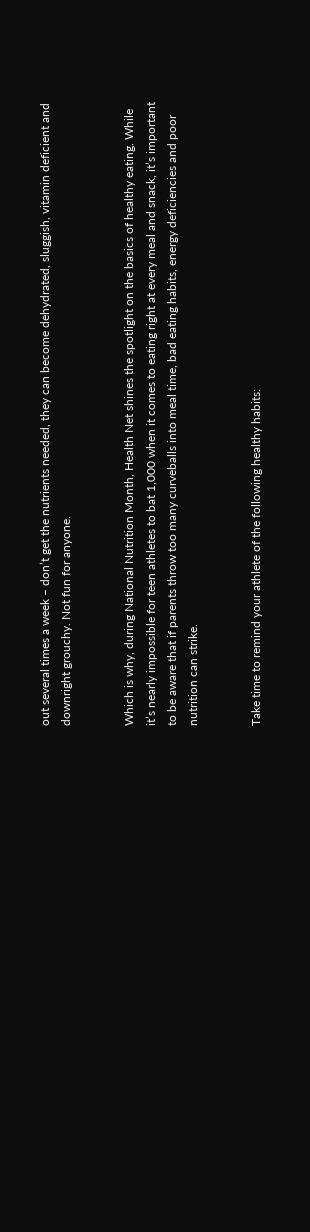out several times a week – don’t get the nutrients needed, they can become dehydrated, sluggish, vitamin deficient and downright grouchy. Not fun for anyone.


Which is why, during National Nutrition Month, Health Net shines the spotlight on the basics of healthy eating. While it’s nearly impossible for teen athletes to bat 1,000 when it comes to eating right at every meal and snack, it’s important to be aware that if parents throw too many curveballs into meal time, bad eating habits, energy deficiencies and poor nutrition can strike.


Take time to remind your athlete of the following healthy habits: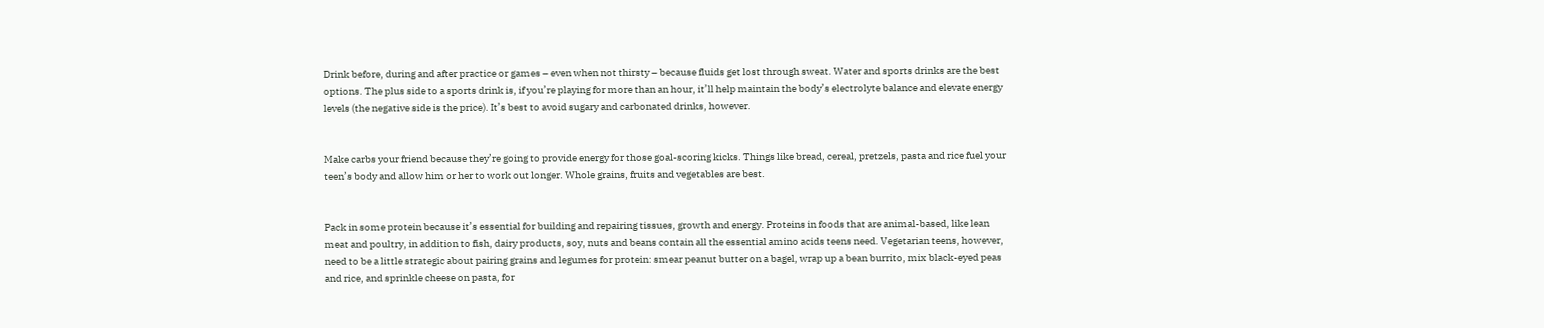Drink before, during and after practice or games – even when not thirsty – because fluids get lost through sweat. Water and sports drinks are the best options. The plus side to a sports drink is, if you’re playing for more than an hour, it’ll help maintain the body’s electrolyte balance and elevate energy levels (the negative side is the price). It’s best to avoid sugary and carbonated drinks, however.


Make carbs your friend because they’re going to provide energy for those goal-scoring kicks. Things like bread, cereal, pretzels, pasta and rice fuel your teen’s body and allow him or her to work out longer. Whole grains, fruits and vegetables are best.


Pack in some protein because it’s essential for building and repairing tissues, growth and energy. Proteins in foods that are animal-based, like lean meat and poultry, in addition to fish, dairy products, soy, nuts and beans contain all the essential amino acids teens need. Vegetarian teens, however, need to be a little strategic about pairing grains and legumes for protein: smear peanut butter on a bagel, wrap up a bean burrito, mix black-eyed peas and rice, and sprinkle cheese on pasta, for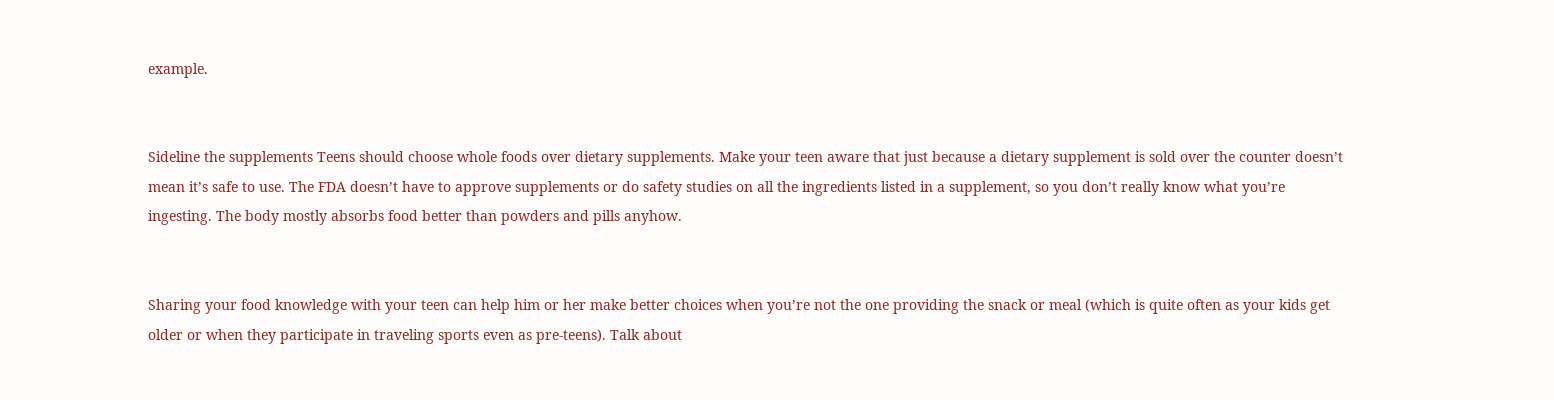example.


Sideline the supplements Teens should choose whole foods over dietary supplements. Make your teen aware that just because a dietary supplement is sold over the counter doesn’t mean it’s safe to use. The FDA doesn’t have to approve supplements or do safety studies on all the ingredients listed in a supplement, so you don’t really know what you’re ingesting. The body mostly absorbs food better than powders and pills anyhow.


Sharing your food knowledge with your teen can help him or her make better choices when you’re not the one providing the snack or meal (which is quite often as your kids get older or when they participate in traveling sports even as pre-teens). Talk about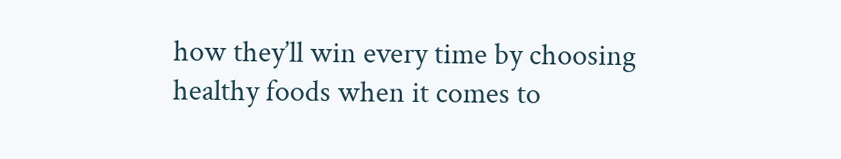how they’ll win every time by choosing healthy foods when it comes to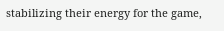stabilizing their energy for the game,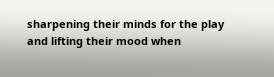sharpening their minds for the play and lifting their mood when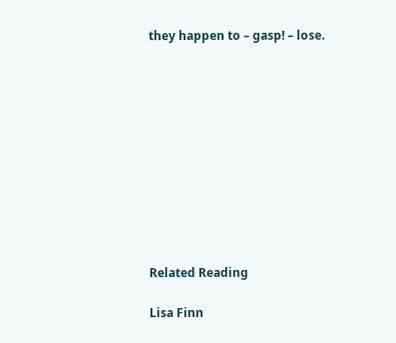they happen to – gasp! – lose.











Related Reading

Lisa Finn